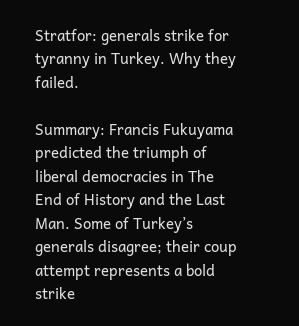Stratfor: generals strike for tyranny in Turkey. Why they failed.

Summary: Francis Fukuyama predicted the triumph of liberal democracies in The End of History and the Last Man. Some of Turkey’s generals disagree; their coup attempt represents a bold strike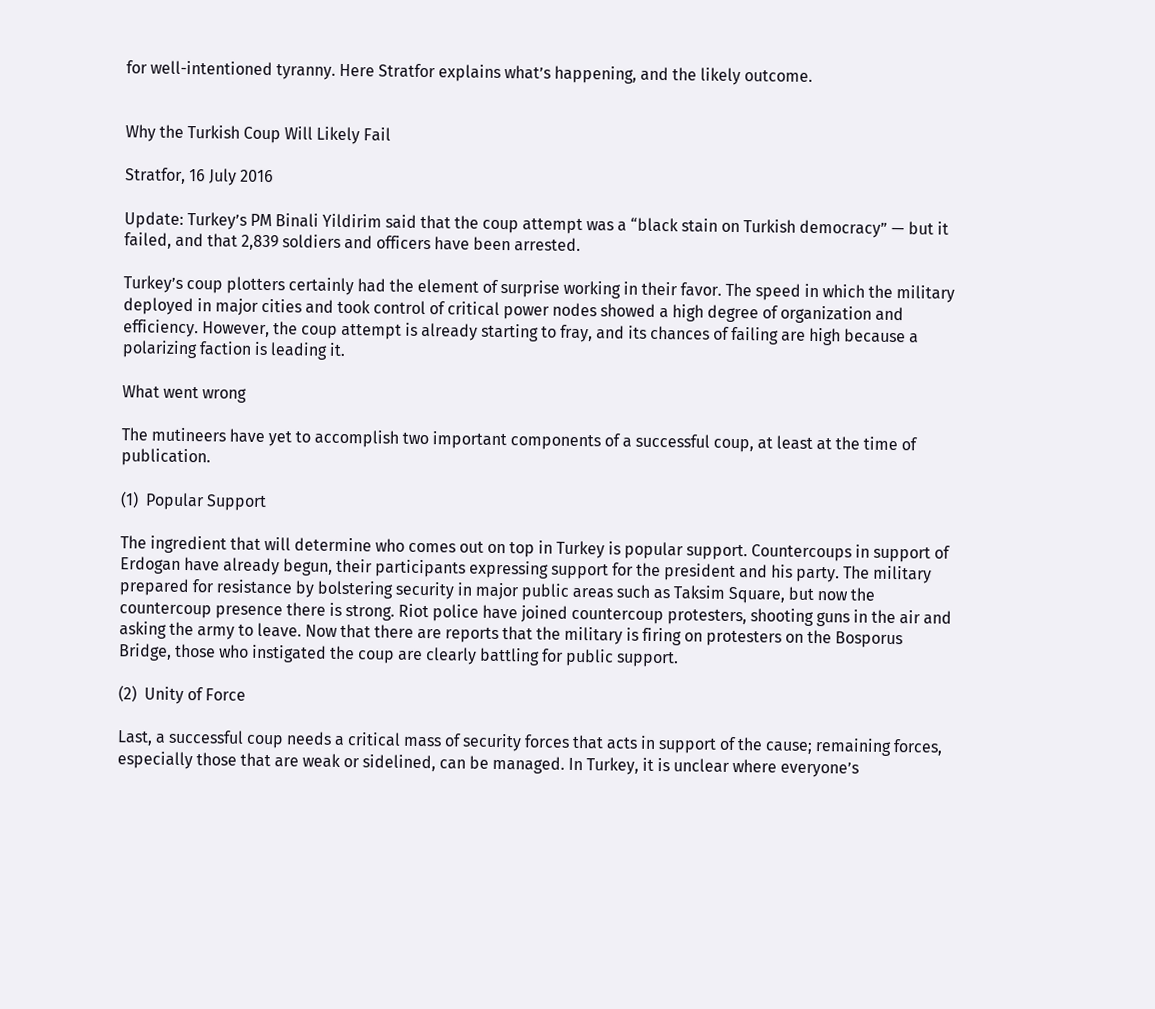for well-intentioned tyranny. Here Stratfor explains what’s happening, and the likely outcome.


Why the Turkish Coup Will Likely Fail

Stratfor, 16 July 2016

Update: Turkey’s PM Binali Yildirim said that the coup attempt was a “black stain on Turkish democracy” — but it failed, and that 2,839 soldiers and officers have been arrested.

Turkey’s coup plotters certainly had the element of surprise working in their favor. The speed in which the military deployed in major cities and took control of critical power nodes showed a high degree of organization and efficiency. However, the coup attempt is already starting to fray, and its chances of failing are high because a polarizing faction is leading it.

What went wrong

The mutineers have yet to accomplish two important components of a successful coup, at least at the time of publication.

(1)  Popular Support

The ingredient that will determine who comes out on top in Turkey is popular support. Countercoups in support of Erdogan have already begun, their participants expressing support for the president and his party. The military prepared for resistance by bolstering security in major public areas such as Taksim Square, but now the countercoup presence there is strong. Riot police have joined countercoup protesters, shooting guns in the air and asking the army to leave. Now that there are reports that the military is firing on protesters on the Bosporus Bridge, those who instigated the coup are clearly battling for public support.

(2)  Unity of Force

Last, a successful coup needs a critical mass of security forces that acts in support of the cause; remaining forces, especially those that are weak or sidelined, can be managed. In Turkey, it is unclear where everyone’s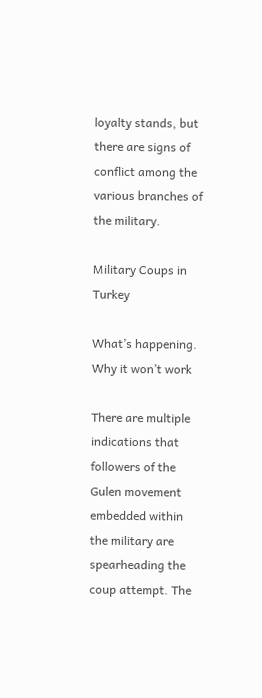loyalty stands, but there are signs of conflict among the various branches of the military.

Military Coups in Turkey

What’s happening. Why it won’t work

There are multiple indications that followers of the Gulen movement embedded within the military are spearheading the coup attempt. The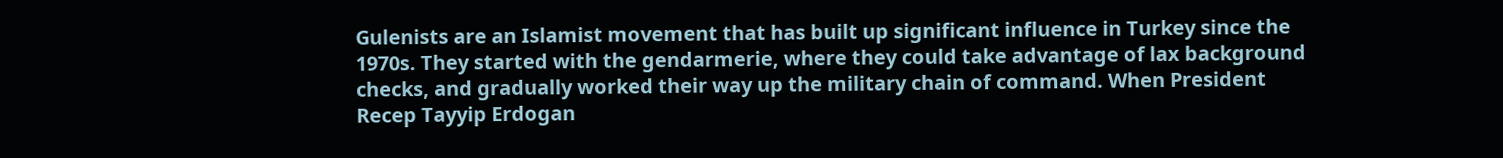Gulenists are an Islamist movement that has built up significant influence in Turkey since the 1970s. They started with the gendarmerie, where they could take advantage of lax background checks, and gradually worked their way up the military chain of command. When President Recep Tayyip Erdogan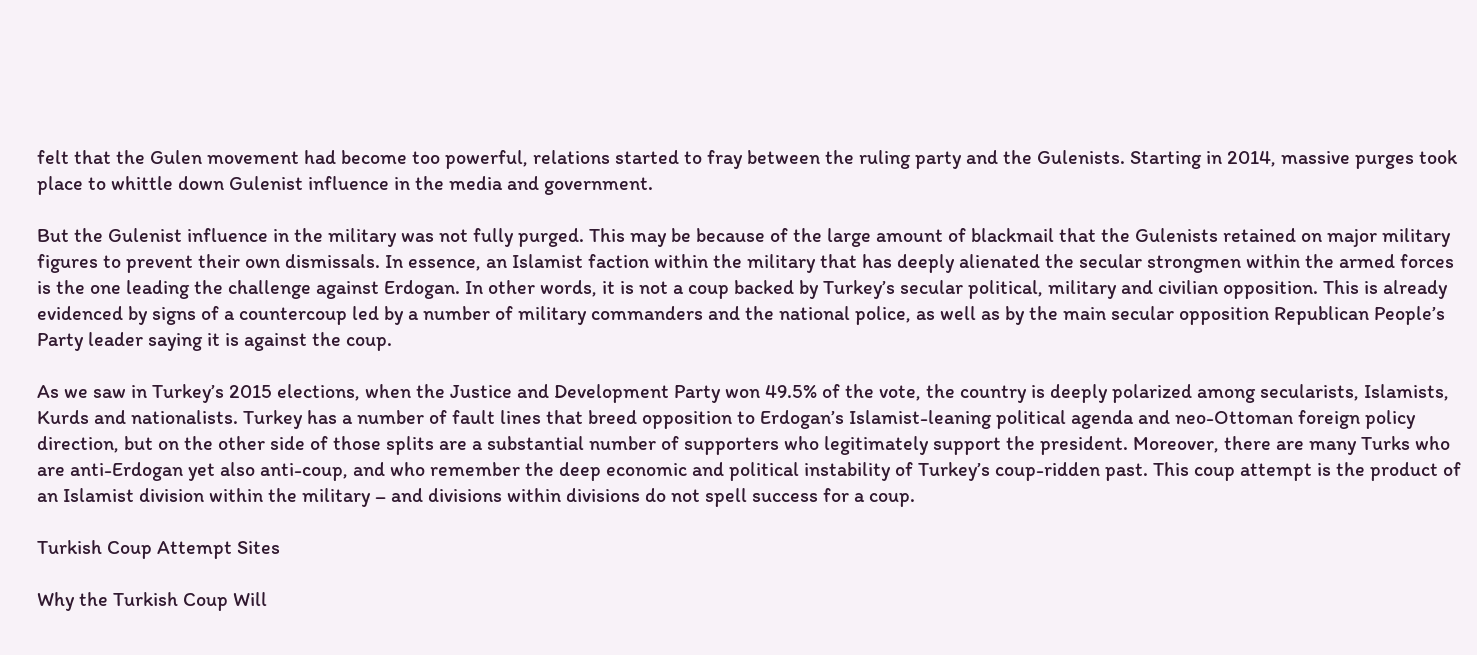felt that the Gulen movement had become too powerful, relations started to fray between the ruling party and the Gulenists. Starting in 2014, massive purges took place to whittle down Gulenist influence in the media and government.

But the Gulenist influence in the military was not fully purged. This may be because of the large amount of blackmail that the Gulenists retained on major military figures to prevent their own dismissals. In essence, an Islamist faction within the military that has deeply alienated the secular strongmen within the armed forces is the one leading the challenge against Erdogan. In other words, it is not a coup backed by Turkey’s secular political, military and civilian opposition. This is already evidenced by signs of a countercoup led by a number of military commanders and the national police, as well as by the main secular opposition Republican People’s Party leader saying it is against the coup.

As we saw in Turkey’s 2015 elections, when the Justice and Development Party won 49.5% of the vote, the country is deeply polarized among secularists, Islamists, Kurds and nationalists. Turkey has a number of fault lines that breed opposition to Erdogan’s Islamist-leaning political agenda and neo-Ottoman foreign policy direction, but on the other side of those splits are a substantial number of supporters who legitimately support the president. Moreover, there are many Turks who are anti-Erdogan yet also anti-coup, and who remember the deep economic and political instability of Turkey’s coup-ridden past. This coup attempt is the product of an Islamist division within the military – and divisions within divisions do not spell success for a coup.

Turkish Coup Attempt Sites

Why the Turkish Coup Will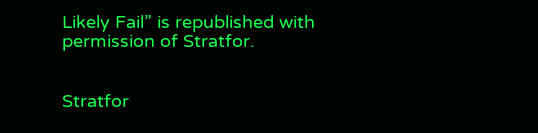Likely Fail” is republished with permission of Stratfor.


Stratfor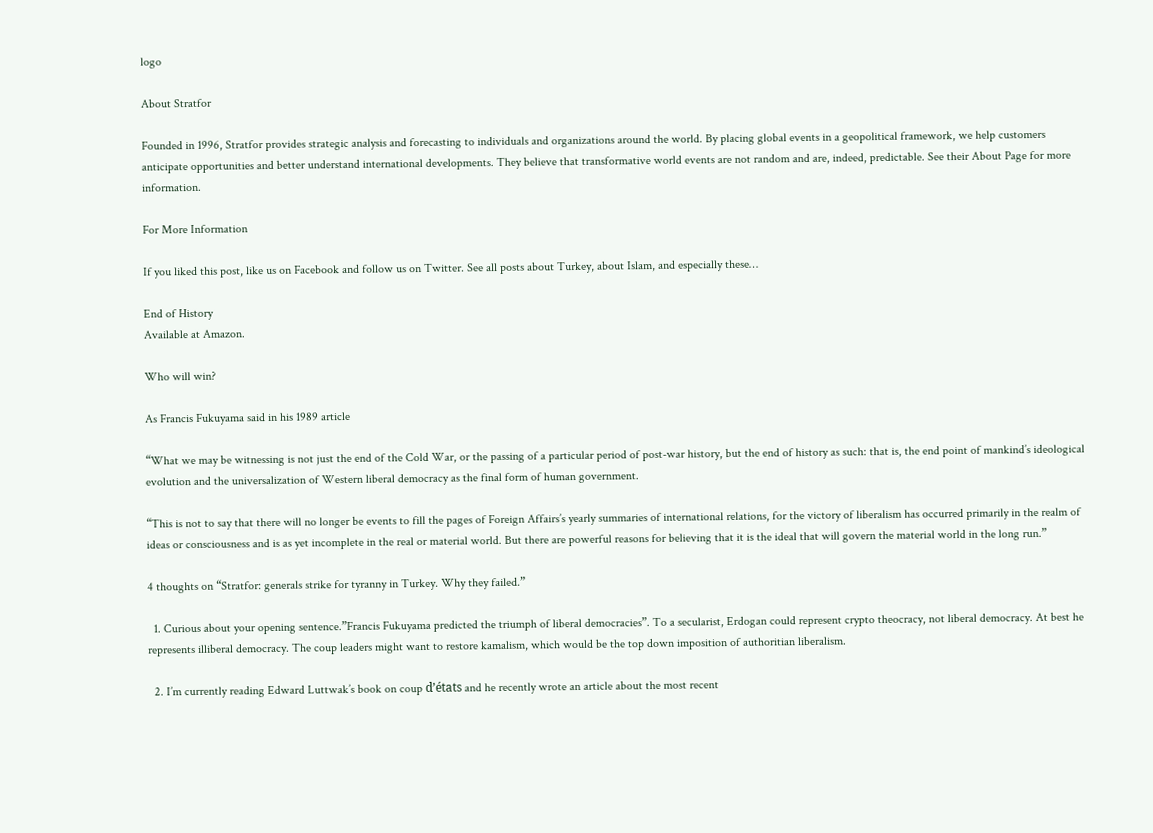logo

About Stratfor

Founded in 1996, Stratfor provides strategic analysis and forecasting to individuals and organizations around the world. By placing global events in a geopolitical framework, we help customers anticipate opportunities and better understand international developments. They believe that transformative world events are not random and are, indeed, predictable. See their About Page for more information.

For More Information

If you liked this post, like us on Facebook and follow us on Twitter. See all posts about Turkey, about Islam, and especially these…

End of History
Available at Amazon.

Who will win?

As Francis Fukuyama said in his 1989 article

“What we may be witnessing is not just the end of the Cold War, or the passing of a particular period of post-war history, but the end of history as such: that is, the end point of mankind’s ideological evolution and the universalization of Western liberal democracy as the final form of human government.

“This is not to say that there will no longer be events to fill the pages of Foreign Affairs’s yearly summaries of international relations, for the victory of liberalism has occurred primarily in the realm of ideas or consciousness and is as yet incomplete in the real or material world. But there are powerful reasons for believing that it is the ideal that will govern the material world in the long run.”

4 thoughts on “Stratfor: generals strike for tyranny in Turkey. Why they failed.”

  1. Curious about your opening sentence.”Francis Fukuyama predicted the triumph of liberal democracies”. To a secularist, Erdogan could represent crypto theocracy, not liberal democracy. At best he represents illiberal democracy. The coup leaders might want to restore kamalism, which would be the top down imposition of authoritian liberalism.

  2. I’m currently reading Edward Luttwak’s book on coup d’états and he recently wrote an article about the most recent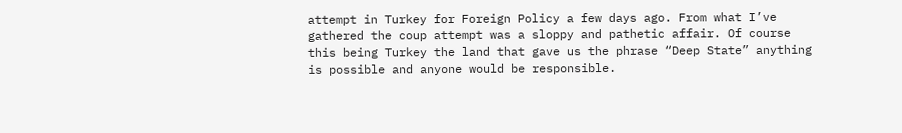attempt in Turkey for Foreign Policy a few days ago. From what I’ve gathered the coup attempt was a sloppy and pathetic affair. Of course this being Turkey the land that gave us the phrase “Deep State” anything is possible and anyone would be responsible.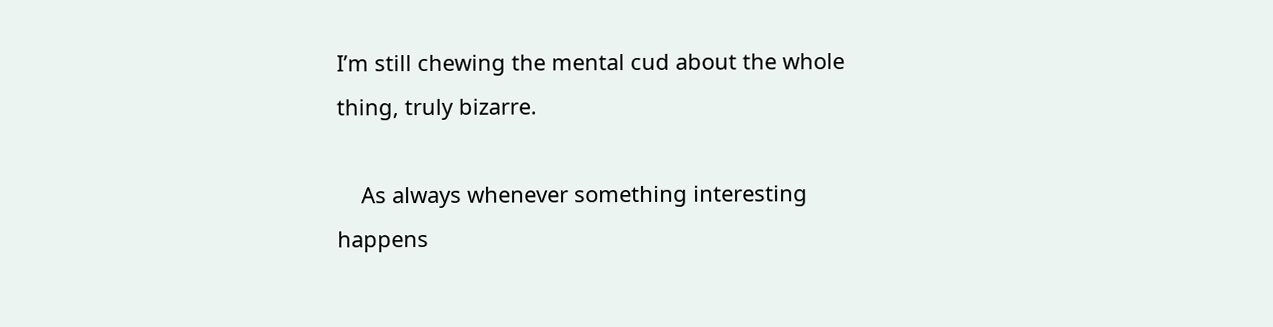I’m still chewing the mental cud about the whole thing, truly bizarre.

    As always whenever something interesting happens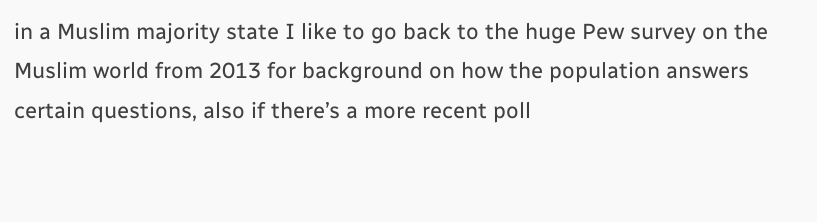in a Muslim majority state I like to go back to the huge Pew survey on the Muslim world from 2013 for background on how the population answers certain questions, also if there’s a more recent poll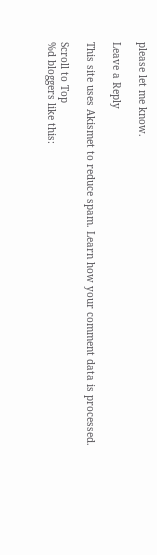please let me know.

Leave a Reply

This site uses Akismet to reduce spam. Learn how your comment data is processed.

Scroll to Top
%d bloggers like this: